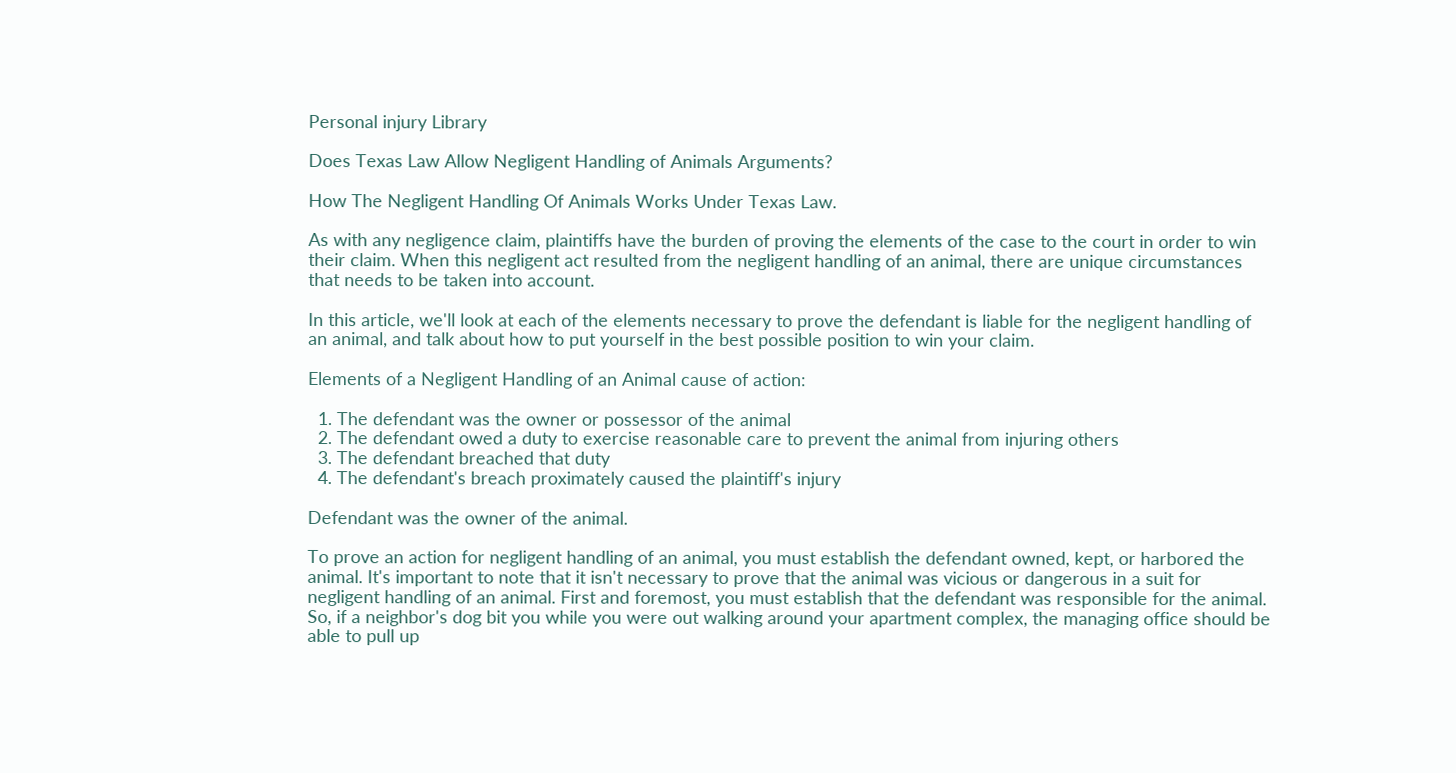Personal injury Library

Does Texas Law Allow Negligent Handling of Animals Arguments?

How The Negligent Handling Of Animals Works Under Texas Law.

As with any negligence claim, plaintiffs have the burden of proving the elements of the case to the court in order to win their claim. When this negligent act resulted from the negligent handling of an animal, there are unique circumstances that needs to be taken into account.

In this article, we'll look at each of the elements necessary to prove the defendant is liable for the negligent handling of an animal, and talk about how to put yourself in the best possible position to win your claim.

Elements of a Negligent Handling of an Animal cause of action:

  1. The defendant was the owner or possessor of the animal
  2. The defendant owed a duty to exercise reasonable care to prevent the animal from injuring others
  3. The defendant breached that duty
  4. The defendant's breach proximately caused the plaintiff's injury

Defendant was the owner of the animal.

To prove an action for negligent handling of an animal, you must establish the defendant owned, kept, or harbored the animal. It's important to note that it isn't necessary to prove that the animal was vicious or dangerous in a suit for negligent handling of an animal. First and foremost, you must establish that the defendant was responsible for the animal. So, if a neighbor's dog bit you while you were out walking around your apartment complex, the managing office should be able to pull up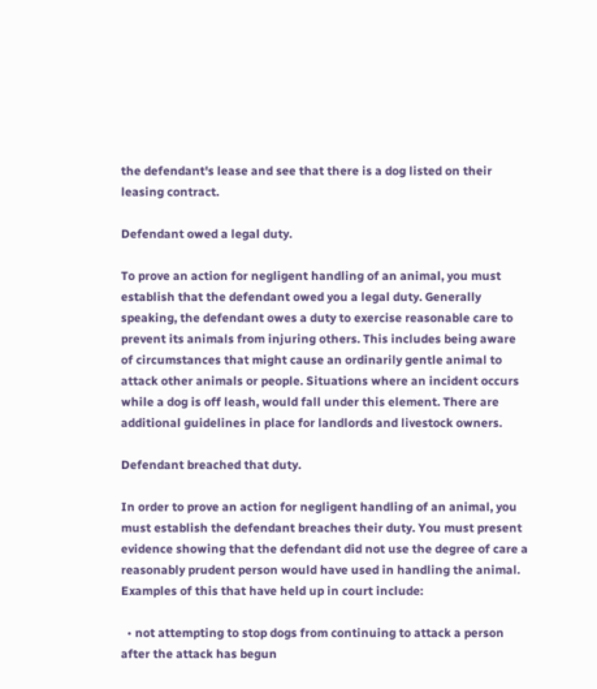the defendant's lease and see that there is a dog listed on their leasing contract.

Defendant owed a legal duty.

To prove an action for negligent handling of an animal, you must establish that the defendant owed you a legal duty. Generally speaking, the defendant owes a duty to exercise reasonable care to prevent its animals from injuring others. This includes being aware of circumstances that might cause an ordinarily gentle animal to attack other animals or people. Situations where an incident occurs while a dog is off leash, would fall under this element. There are additional guidelines in place for landlords and livestock owners.

Defendant breached that duty.

In order to prove an action for negligent handling of an animal, you must establish the defendant breaches their duty. You must present evidence showing that the defendant did not use the degree of care a reasonably prudent person would have used in handling the animal. Examples of this that have held up in court include:

  • not attempting to stop dogs from continuing to attack a person after the attack has begun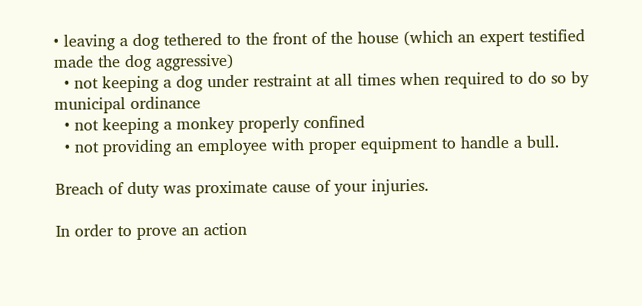• leaving a dog tethered to the front of the house (which an expert testified made the dog aggressive)
  • not keeping a dog under restraint at all times when required to do so by municipal ordinance
  • not keeping a monkey properly confined
  • not providing an employee with proper equipment to handle a bull.

Breach of duty was proximate cause of your injuries.

In order to prove an action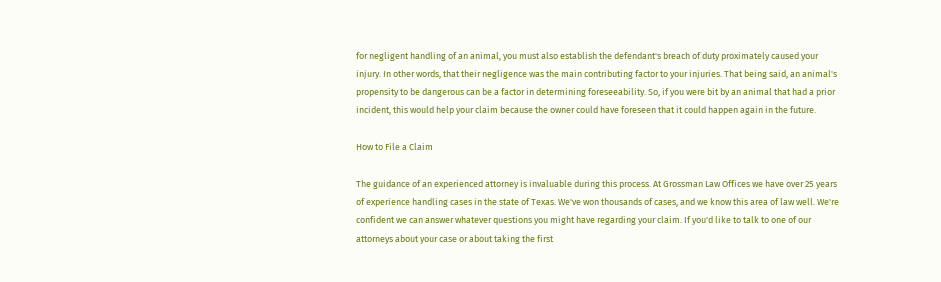for negligent handling of an animal, you must also establish the defendant's breach of duty proximately caused your injury. In other words, that their negligence was the main contributing factor to your injuries. That being said, an animal's propensity to be dangerous can be a factor in determining foreseeability. So, if you were bit by an animal that had a prior incident, this would help your claim because the owner could have foreseen that it could happen again in the future.

How to File a Claim

The guidance of an experienced attorney is invaluable during this process. At Grossman Law Offices we have over 25 years of experience handling cases in the state of Texas. We've won thousands of cases, and we know this area of law well. We're confident we can answer whatever questions you might have regarding your claim. If you'd like to talk to one of our attorneys about your case or about taking the first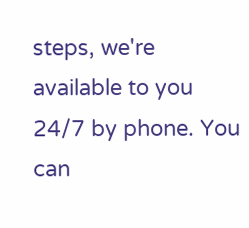steps, we're available to you 24/7 by phone. You can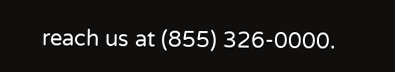reach us at (855) 326-0000.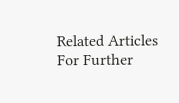Related Articles For Further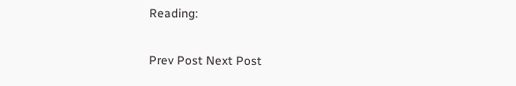Reading:

Prev Post Next Post